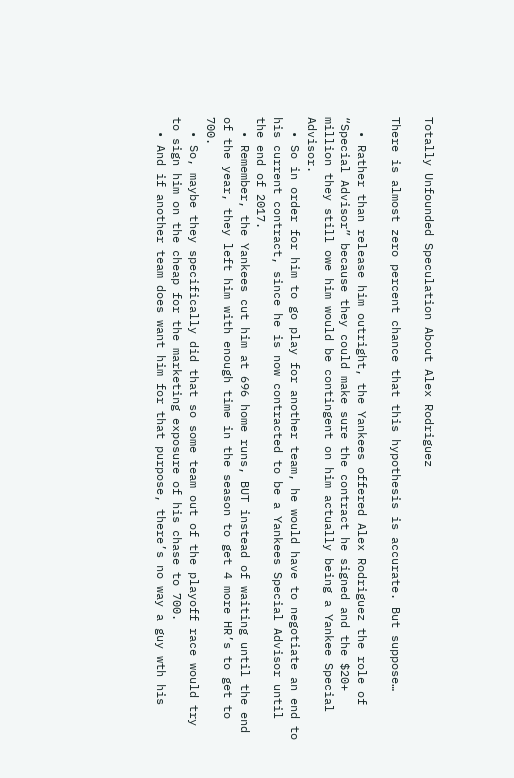Totally Unfounded Speculation About Alex Rodriguez

There is almost zero percent chance that this hypothesis is accurate. But suppose…

  • Rather than release him outright, the Yankees offered Alex Rodriguez the role of “Special Advisor” because they could make sure the contract he signed and the $20+ million they still owe him would be contingent on him actually being a Yankee Special Advisor.
  • So in order for him to go play for another team, he would have to negotiate an end to his current contract, since he is now contracted to be a Yankees Special Advisor until the end of 2017.
  • Remember, the Yankees cut him at 696 home runs, BUT instead of waiting until the end of the year, they left him with enough time in the season to get 4 more HR’s to get to 700.
  • So, maybe they specifically did that so some team out of the playoff race would try to sign him on the cheap for the marketing exposure of his chase to 700.
  • And if another team does want him for that purpose, there’s no way a guy wth his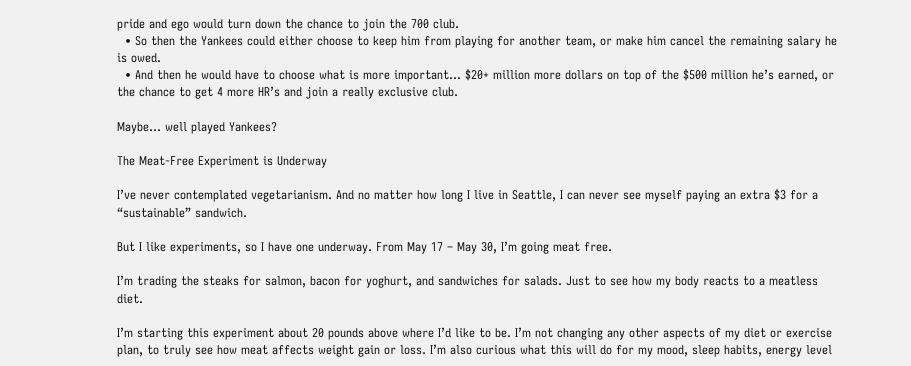pride and ego would turn down the chance to join the 700 club.
  • So then the Yankees could either choose to keep him from playing for another team, or make him cancel the remaining salary he is owed.
  • And then he would have to choose what is more important… $20+ million more dollars on top of the $500 million he’s earned, or the chance to get 4 more HR’s and join a really exclusive club.

Maybe… well played Yankees?

The Meat-Free Experiment is Underway

I’ve never contemplated vegetarianism. And no matter how long I live in Seattle, I can never see myself paying an extra $3 for a “sustainable” sandwich.

But I like experiments, so I have one underway. From May 17 – May 30, I’m going meat free.

I’m trading the steaks for salmon, bacon for yoghurt, and sandwiches for salads. Just to see how my body reacts to a meatless diet.

I’m starting this experiment about 20 pounds above where I’d like to be. I’m not changing any other aspects of my diet or exercise plan, to truly see how meat affects weight gain or loss. I’m also curious what this will do for my mood, sleep habits, energy level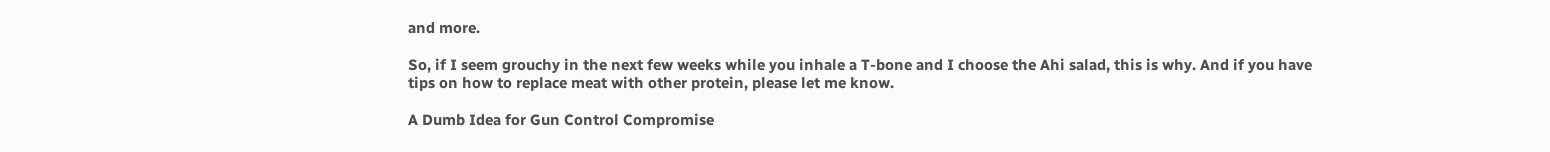and more.

So, if I seem grouchy in the next few weeks while you inhale a T-bone and I choose the Ahi salad, this is why. And if you have tips on how to replace meat with other protein, please let me know.

A Dumb Idea for Gun Control Compromise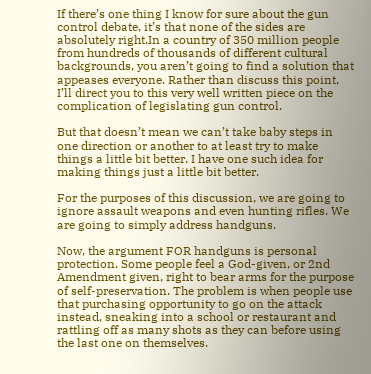If there’s one thing I know for sure about the gun control debate, it’s that none of the sides are absolutely right.In a country of 350 million people from hundreds of thousands of different cultural backgrounds, you aren’t going to find a solution that appeases everyone. Rather than discuss this point, I’ll direct you to this very well written piece on the complication of legislating gun control.

But that doesn’t mean we can’t take baby steps in one direction or another to at least try to make things a little bit better. I have one such idea for making things just a little bit better.

For the purposes of this discussion, we are going to ignore assault weapons and even hunting rifles. We are going to simply address handguns.

Now, the argument FOR handguns is personal protection. Some people feel a God-given, or 2nd Amendment given, right to bear arms for the purpose of self-preservation. The problem is when people use that purchasing opportunity to go on the attack instead, sneaking into a school or restaurant and rattling off as many shots as they can before using the last one on themselves.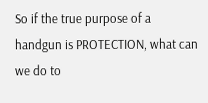So if the true purpose of a handgun is PROTECTION, what can we do to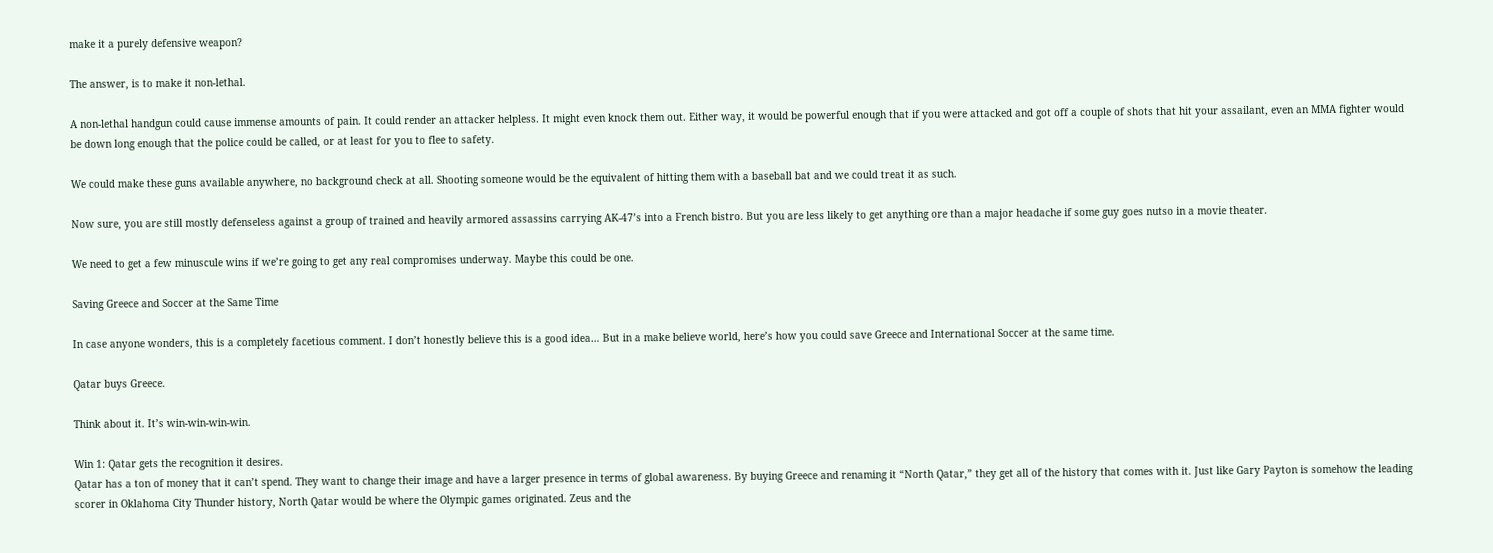make it a purely defensive weapon?

The answer, is to make it non-lethal.

A non-lethal handgun could cause immense amounts of pain. It could render an attacker helpless. It might even knock them out. Either way, it would be powerful enough that if you were attacked and got off a couple of shots that hit your assailant, even an MMA fighter would be down long enough that the police could be called, or at least for you to flee to safety.

We could make these guns available anywhere, no background check at all. Shooting someone would be the equivalent of hitting them with a baseball bat and we could treat it as such.

Now sure, you are still mostly defenseless against a group of trained and heavily armored assassins carrying AK-47’s into a French bistro. But you are less likely to get anything ore than a major headache if some guy goes nutso in a movie theater.

We need to get a few minuscule wins if we’re going to get any real compromises underway. Maybe this could be one.

Saving Greece and Soccer at the Same Time

In case anyone wonders, this is a completely facetious comment. I don’t honestly believe this is a good idea… But in a make believe world, here’s how you could save Greece and International Soccer at the same time.

Qatar buys Greece.

Think about it. It’s win-win-win-win.

Win 1: Qatar gets the recognition it desires.
Qatar has a ton of money that it can’t spend. They want to change their image and have a larger presence in terms of global awareness. By buying Greece and renaming it “North Qatar,” they get all of the history that comes with it. Just like Gary Payton is somehow the leading scorer in Oklahoma City Thunder history, North Qatar would be where the Olympic games originated. Zeus and the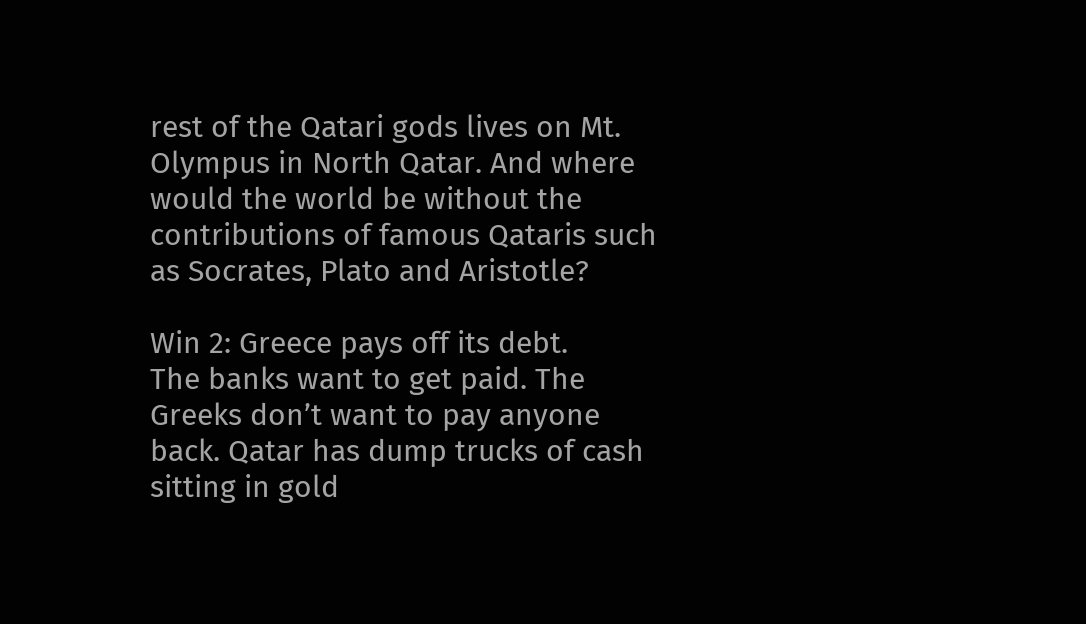rest of the Qatari gods lives on Mt. Olympus in North Qatar. And where would the world be without the contributions of famous Qataris such as Socrates, Plato and Aristotle?

Win 2: Greece pays off its debt.
The banks want to get paid. The Greeks don’t want to pay anyone back. Qatar has dump trucks of cash sitting in gold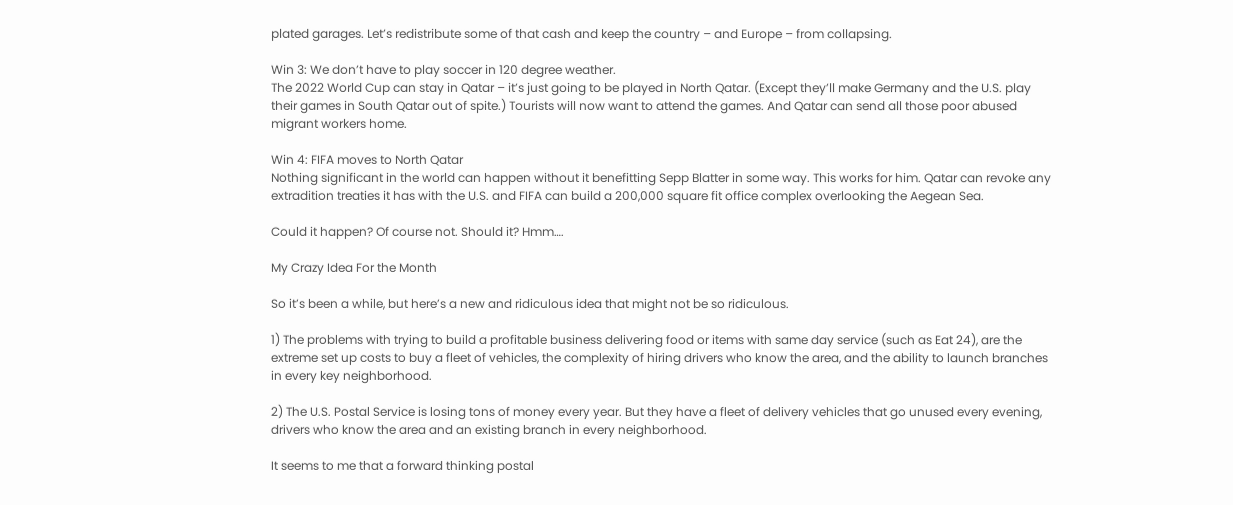plated garages. Let’s redistribute some of that cash and keep the country – and Europe – from collapsing.

Win 3: We don’t have to play soccer in 120 degree weather.
The 2022 World Cup can stay in Qatar – it’s just going to be played in North Qatar. (Except they’ll make Germany and the U.S. play their games in South Qatar out of spite.) Tourists will now want to attend the games. And Qatar can send all those poor abused migrant workers home.

Win 4: FIFA moves to North Qatar
Nothing significant in the world can happen without it benefitting Sepp Blatter in some way. This works for him. Qatar can revoke any extradition treaties it has with the U.S. and FIFA can build a 200,000 square fit office complex overlooking the Aegean Sea.

Could it happen? Of course not. Should it? Hmm….

My Crazy Idea For the Month

So it’s been a while, but here’s a new and ridiculous idea that might not be so ridiculous.

1) The problems with trying to build a profitable business delivering food or items with same day service (such as Eat 24), are the extreme set up costs to buy a fleet of vehicles, the complexity of hiring drivers who know the area, and the ability to launch branches in every key neighborhood.

2) The U.S. Postal Service is losing tons of money every year. But they have a fleet of delivery vehicles that go unused every evening, drivers who know the area and an existing branch in every neighborhood.

It seems to me that a forward thinking postal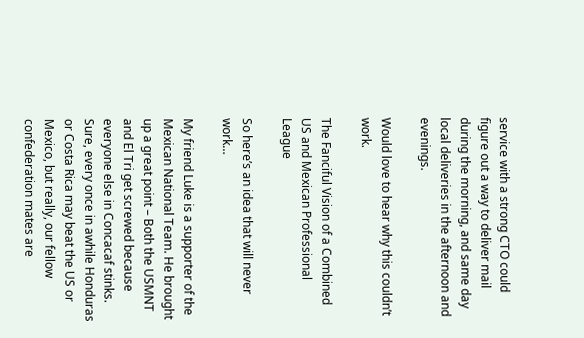service with a strong CTO could figure out a way to deliver mail during the morning, and same day local deliveries in the afternoon and evenings.

Would love to hear why this couldn’t work.

The Fanciful Vision of a Combined US and Mexican Professional League

So here’s an idea that will never work…

My friend Luke is a supporter of the Mexican National Team. He brought up a great point – Both the USMNT and El Tri get screwed because everyone else in Concacaf stinks. Sure, every once in awhile Honduras or Costa Rica may beat the US or Mexico, but really, our fellow confederation mates are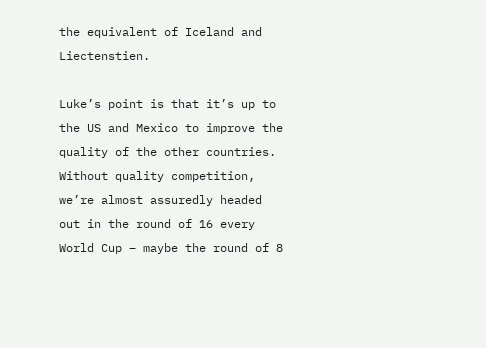the equivalent of Iceland and Liectenstien.

Luke’s point is that it’s up to the US and Mexico to improve the quality of the other countries. Without quality competition, we’re almost assuredly headed out in the round of 16 every World Cup – maybe the round of 8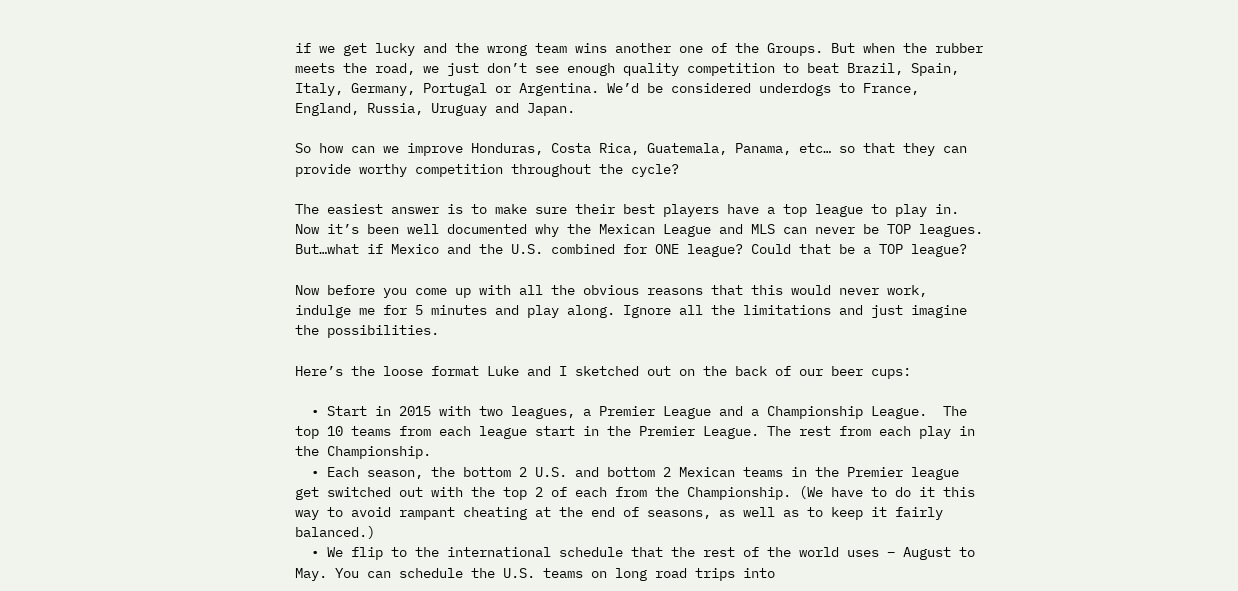if we get lucky and the wrong team wins another one of the Groups. But when the rubber meets the road, we just don’t see enough quality competition to beat Brazil, Spain, Italy, Germany, Portugal or Argentina. We’d be considered underdogs to France, England, Russia, Uruguay and Japan.

So how can we improve Honduras, Costa Rica, Guatemala, Panama, etc… so that they can provide worthy competition throughout the cycle?

The easiest answer is to make sure their best players have a top league to play in. Now it’s been well documented why the Mexican League and MLS can never be TOP leagues. But…what if Mexico and the U.S. combined for ONE league? Could that be a TOP league?

Now before you come up with all the obvious reasons that this would never work, indulge me for 5 minutes and play along. Ignore all the limitations and just imagine the possibilities.

Here’s the loose format Luke and I sketched out on the back of our beer cups:

  • Start in 2015 with two leagues, a Premier League and a Championship League.  The top 10 teams from each league start in the Premier League. The rest from each play in the Championship.
  • Each season, the bottom 2 U.S. and bottom 2 Mexican teams in the Premier league get switched out with the top 2 of each from the Championship. (We have to do it this way to avoid rampant cheating at the end of seasons, as well as to keep it fairly balanced.)
  • We flip to the international schedule that the rest of the world uses – August to May. You can schedule the U.S. teams on long road trips into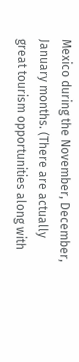Mexico during the November, December, January months. (There are actually great tourism opportunities along with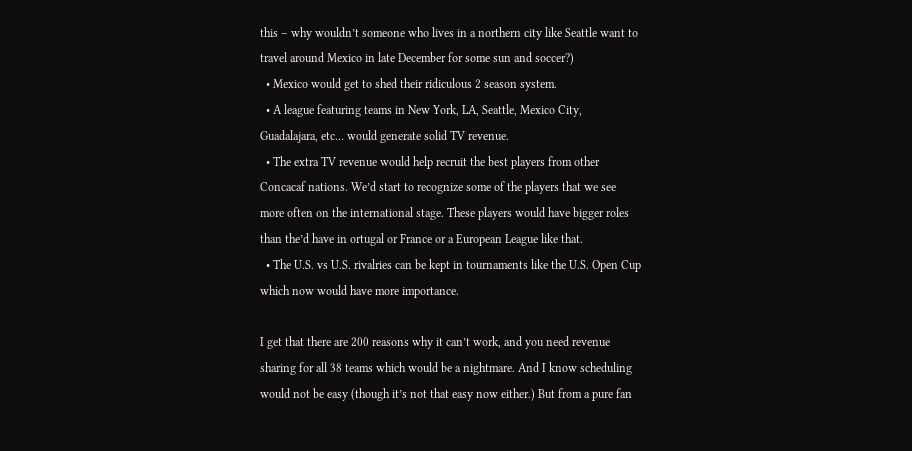this – why wouldn’t someone who lives in a northern city like Seattle want to travel around Mexico in late December for some sun and soccer?)
  • Mexico would get to shed their ridiculous 2 season system.
  • A league featuring teams in New York, LA, Seattle, Mexico City, Guadalajara, etc… would generate solid TV revenue.
  • The extra TV revenue would help recruit the best players from other Concacaf nations. We’d start to recognize some of the players that we see more often on the international stage. These players would have bigger roles than the’d have in ortugal or France or a European League like that.
  • The U.S. vs U.S. rivalries can be kept in tournaments like the U.S. Open Cup which now would have more importance.

I get that there are 200 reasons why it can’t work, and you need revenue sharing for all 38 teams which would be a nightmare. And I know scheduling would not be easy (though it’s not that easy now either.) But from a pure fan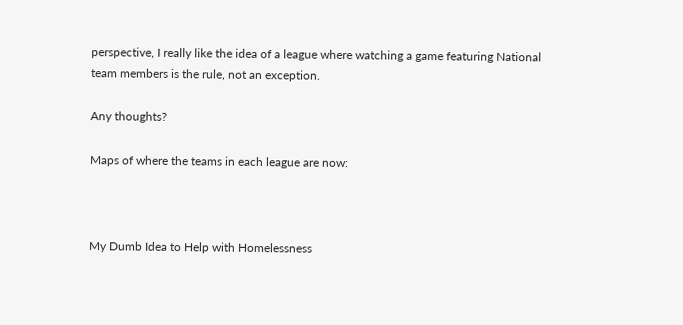perspective, I really like the idea of a league where watching a game featuring National team members is the rule, not an exception.

Any thoughts?

Maps of where the teams in each league are now:



My Dumb Idea to Help with Homelessness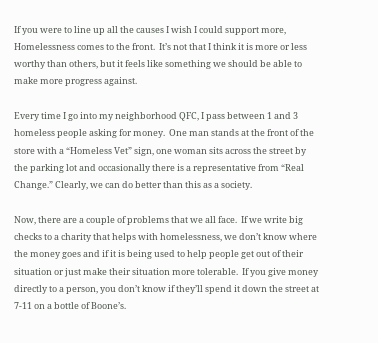If you were to line up all the causes I wish I could support more, Homelessness comes to the front.  It’s not that I think it is more or less worthy than others, but it feels like something we should be able to make more progress against.

Every time I go into my neighborhood QFC, I pass between 1 and 3 homeless people asking for money.  One man stands at the front of the store with a “Homeless Vet” sign, one woman sits across the street by the parking lot and occasionally there is a representative from “Real Change.” Clearly, we can do better than this as a society.

Now, there are a couple of problems that we all face.  If we write big checks to a charity that helps with homelessness, we don’t know where the money goes and if it is being used to help people get out of their situation or just make their situation more tolerable.  If you give money directly to a person, you don’t know if they’ll spend it down the street at 7-11 on a bottle of Boone’s.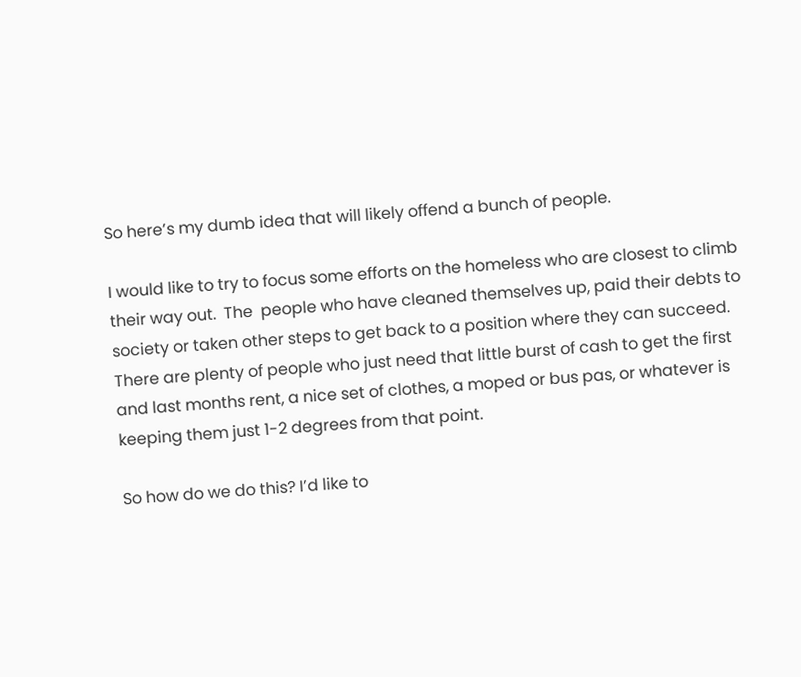So here’s my dumb idea that will likely offend a bunch of people.

I would like to try to focus some efforts on the homeless who are closest to climb their way out.  The  people who have cleaned themselves up, paid their debts to society or taken other steps to get back to a position where they can succeed.  There are plenty of people who just need that little burst of cash to get the first and last months rent, a nice set of clothes, a moped or bus pas, or whatever is keeping them just 1-2 degrees from that point.

So how do we do this? I’d like to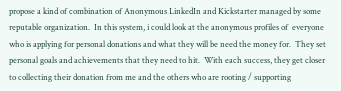propose a kind of combination of Anonymous LinkedIn and Kickstarter managed by some reputable organization.  In this system, i could look at the anonymous profiles of  everyone who is applying for personal donations and what they will be need the money for.  They set personal goals and achievements that they need to hit.  With each success, they get closer to collecting their donation from me and the others who are rooting / supporting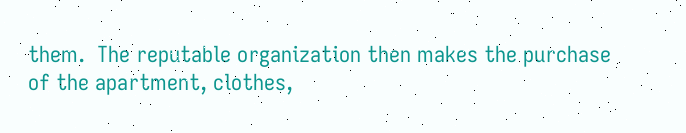them.  The reputable organization then makes the purchase of the apartment, clothes,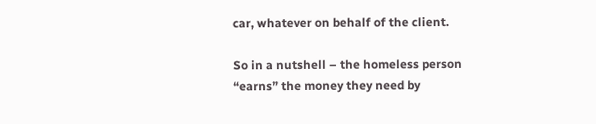car, whatever on behalf of the client.

So in a nutshell – the homeless person “earns” the money they need by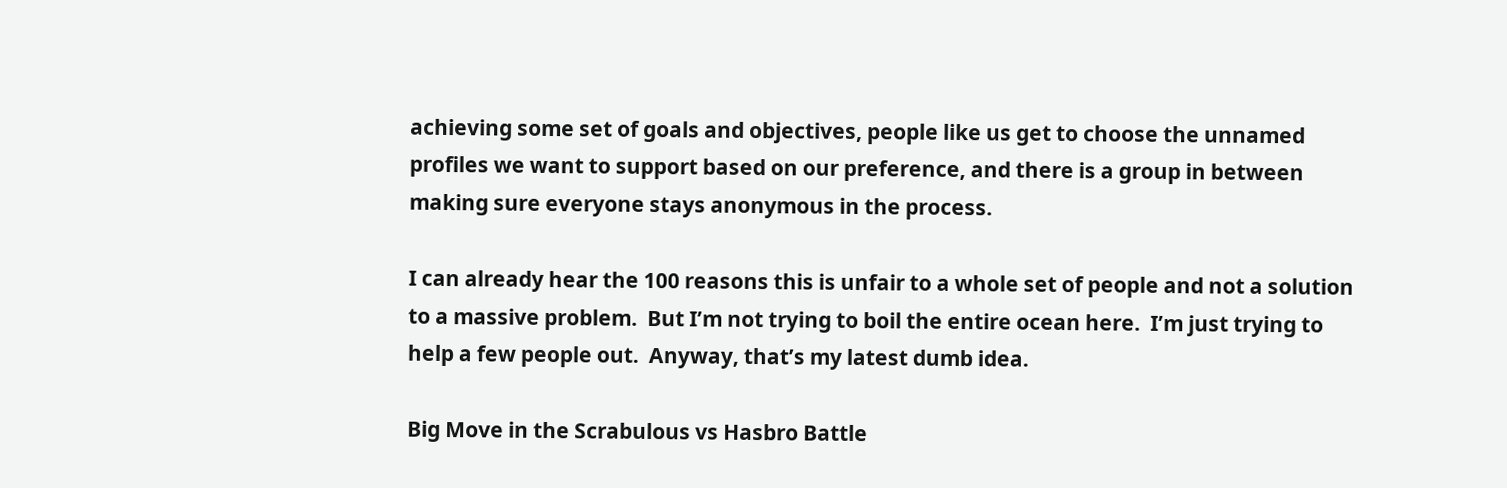achieving some set of goals and objectives, people like us get to choose the unnamed profiles we want to support based on our preference, and there is a group in between making sure everyone stays anonymous in the process.

I can already hear the 100 reasons this is unfair to a whole set of people and not a solution to a massive problem.  But I’m not trying to boil the entire ocean here.  I’m just trying to help a few people out.  Anyway, that’s my latest dumb idea.

Big Move in the Scrabulous vs Hasbro Battle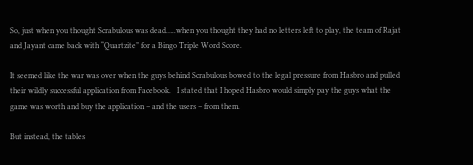So, just when you thought Scrabulous was dead…..when you thought they had no letters left to play, the team of Rajat and Jayant came back with “Quartzite” for a Bingo Triple Word Score.

It seemed like the war was over when the guys behind Scrabulous bowed to the legal pressure from Hasbro and pulled their wildly successful application from Facebook.   I stated that I hoped Hasbro would simply pay the guys what the game was worth and buy the application – and the users – from them.

But instead, the tables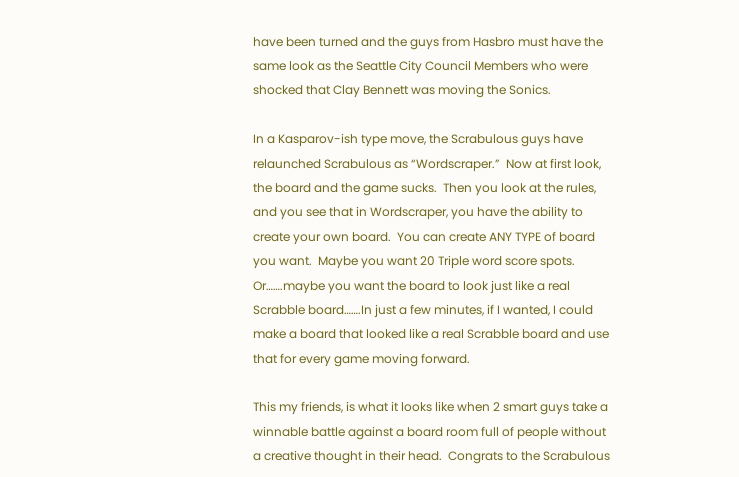have been turned and the guys from Hasbro must have the same look as the Seattle City Council Members who were shocked that Clay Bennett was moving the Sonics.

In a Kasparov-ish type move, the Scrabulous guys have relaunched Scrabulous as “Wordscraper.”  Now at first look, the board and the game sucks.  Then you look at the rules, and you see that in Wordscraper, you have the ability to create your own board.  You can create ANY TYPE of board you want.  Maybe you want 20 Triple word score spots.  Or…….maybe you want the board to look just like a real Scrabble board…….In just a few minutes, if I wanted, I could make a board that looked like a real Scrabble board and use that for every game moving forward.

This my friends, is what it looks like when 2 smart guys take a winnable battle against a board room full of people without a creative thought in their head.  Congrats to the Scrabulous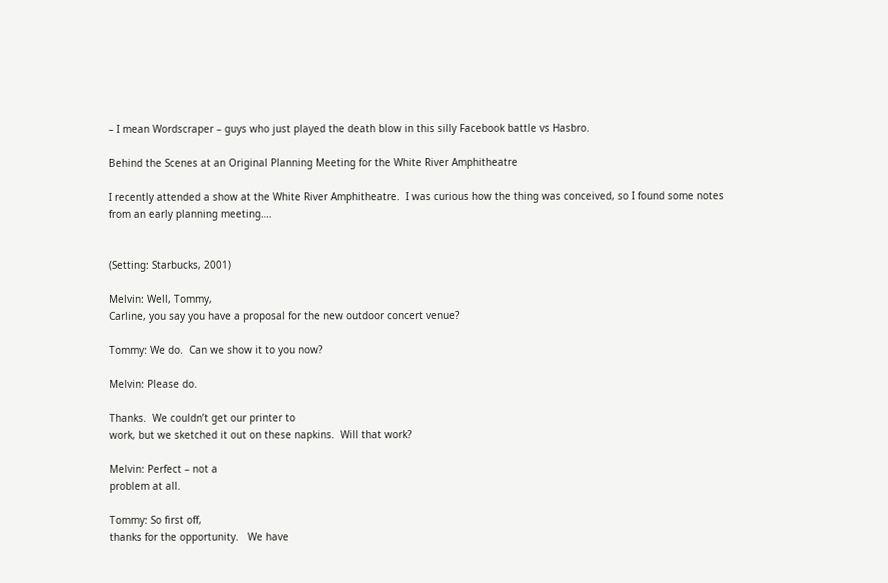– I mean Wordscraper – guys who just played the death blow in this silly Facebook battle vs Hasbro.

Behind the Scenes at an Original Planning Meeting for the White River Amphitheatre

I recently attended a show at the White River Amphitheatre.  I was curious how the thing was conceived, so I found some notes from an early planning meeting….


(Setting: Starbucks, 2001)

Melvin: Well, Tommy,
Carline, you say you have a proposal for the new outdoor concert venue?

Tommy: We do.  Can we show it to you now?

Melvin: Please do.

Thanks.  We couldn’t get our printer to
work, but we sketched it out on these napkins.  Will that work?

Melvin: Perfect – not a
problem at all.

Tommy: So first off,
thanks for the opportunity.   We have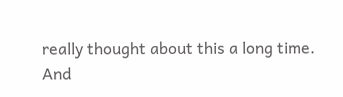really thought about this a long time.
And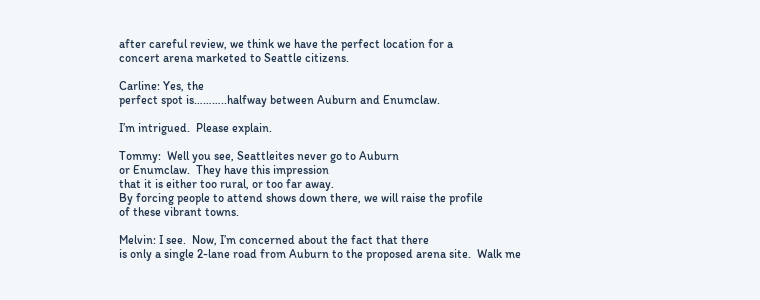after careful review, we think we have the perfect location for a
concert arena marketed to Seattle citizens.

Carline: Yes, the
perfect spot is………..halfway between Auburn and Enumclaw.

I’m intrigued.  Please explain.

Tommy:  Well you see, Seattleites never go to Auburn
or Enumclaw.  They have this impression
that it is either too rural, or too far away.
By forcing people to attend shows down there, we will raise the profile
of these vibrant towns.

Melvin: I see.  Now, I’m concerned about the fact that there
is only a single 2-lane road from Auburn to the proposed arena site.  Walk me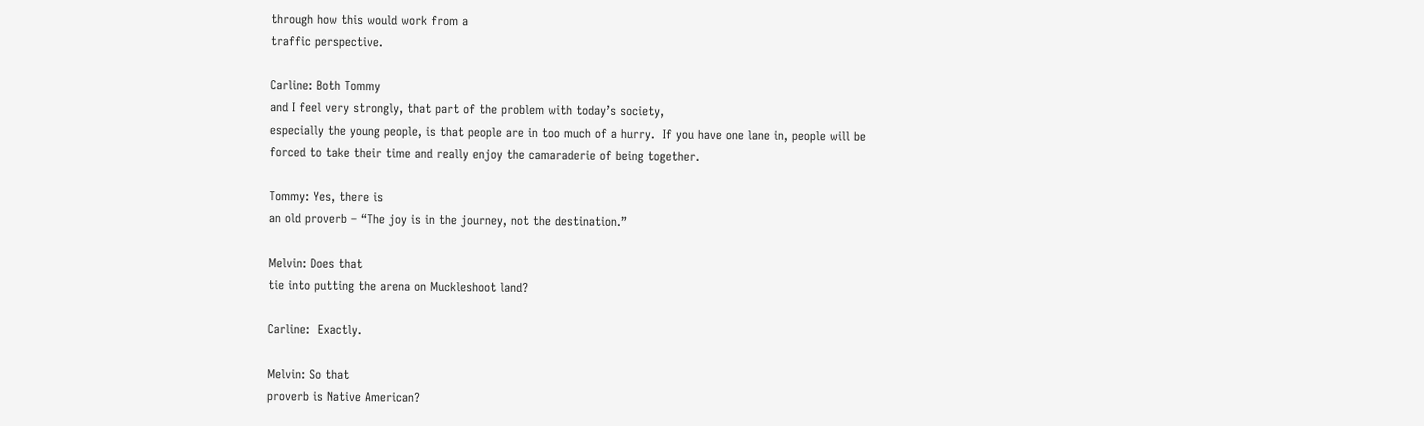through how this would work from a
traffic perspective.

Carline: Both Tommy
and I feel very strongly, that part of the problem with today’s society,
especially the young people, is that people are in too much of a hurry.  If you have one lane in, people will be
forced to take their time and really enjoy the camaraderie of being together.

Tommy: Yes, there is
an old proverb – “The joy is in the journey, not the destination.”

Melvin: Does that
tie into putting the arena on Muckleshoot land?

Carline:  Exactly.

Melvin: So that
proverb is Native American?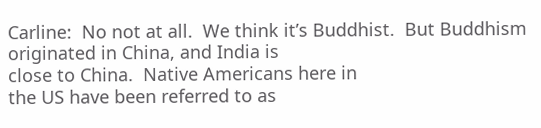Carline:  No not at all.  We think it’s Buddhist.  But Buddhism originated in China, and India is
close to China.  Native Americans here in
the US have been referred to as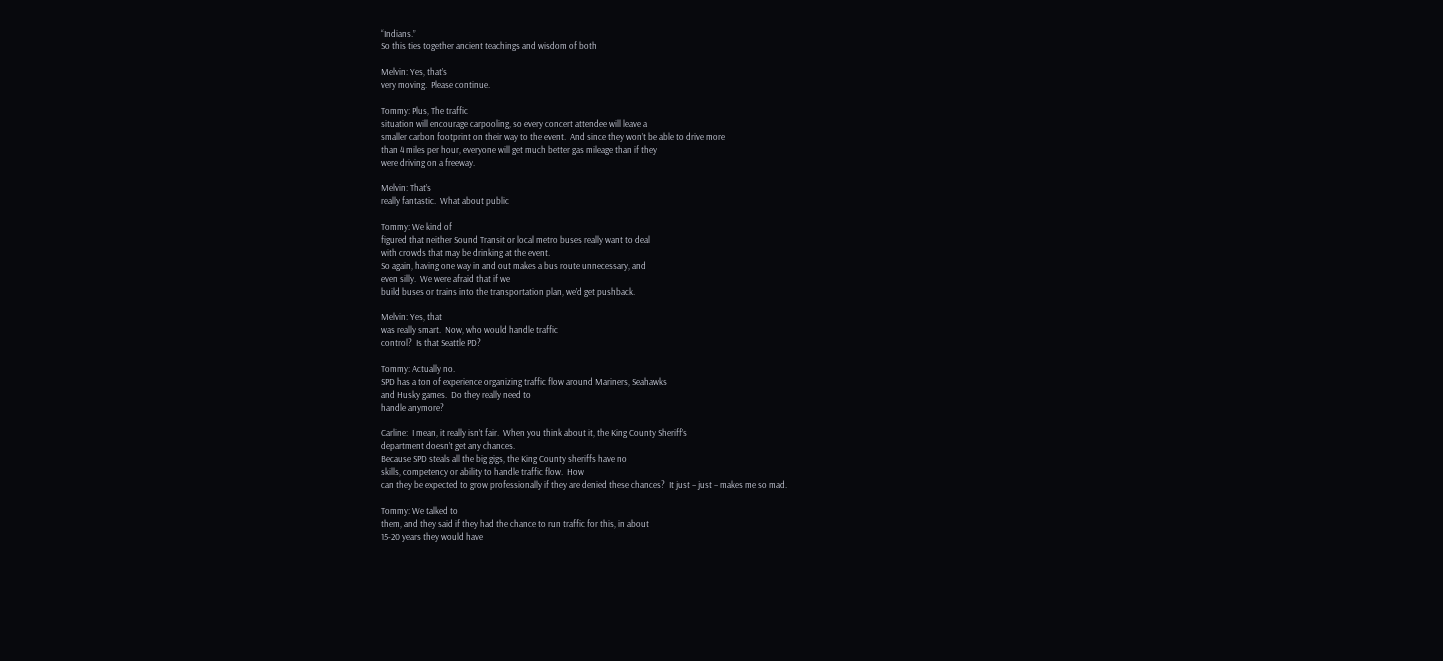“Indians.”
So this ties together ancient teachings and wisdom of both

Melvin: Yes, that’s
very moving.  Please continue.

Tommy: Plus, The traffic
situation will encourage carpooling, so every concert attendee will leave a
smaller carbon footprint on their way to the event.  And since they won’t be able to drive more
than 4 miles per hour, everyone will get much better gas mileage than if they
were driving on a freeway.

Melvin: That’s
really fantastic.  What about public

Tommy: We kind of
figured that neither Sound Transit or local metro buses really want to deal
with crowds that may be drinking at the event.
So again, having one way in and out makes a bus route unnecessary, and
even silly.  We were afraid that if we
build buses or trains into the transportation plan, we’d get pushback.

Melvin: Yes, that
was really smart.  Now, who would handle traffic
control?  Is that Seattle PD?

Tommy: Actually no.
SPD has a ton of experience organizing traffic flow around Mariners, Seahawks
and Husky games.  Do they really need to
handle anymore?

Carline:  I mean, it really isn’t fair.  When you think about it, the King County Sheriff’s
department doesn’t get any chances.
Because SPD steals all the big gigs, the King County sheriffs have no
skills, competency or ability to handle traffic flow.  How
can they be expected to grow professionally if they are denied these chances?  It just – just – makes me so mad.

Tommy: We talked to
them, and they said if they had the chance to run traffic for this, in about
15-20 years they would have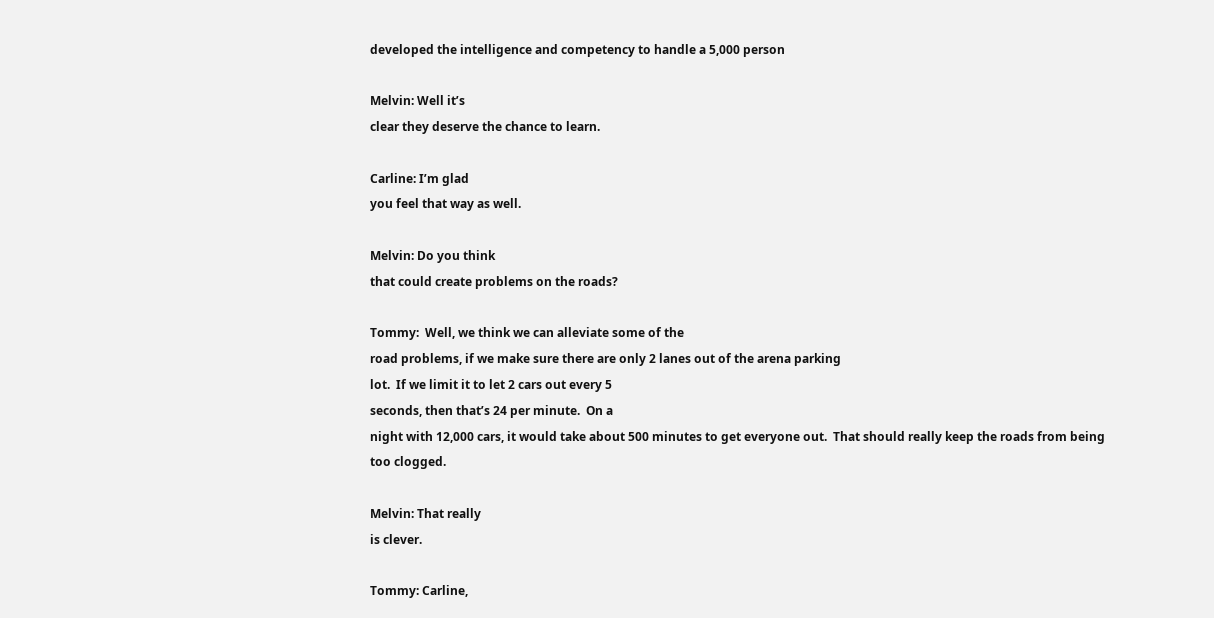developed the intelligence and competency to handle a 5,000 person

Melvin: Well it’s
clear they deserve the chance to learn.

Carline: I’m glad
you feel that way as well.

Melvin: Do you think
that could create problems on the roads?

Tommy:  Well, we think we can alleviate some of the
road problems, if we make sure there are only 2 lanes out of the arena parking
lot.  If we limit it to let 2 cars out every 5
seconds, then that’s 24 per minute.  On a
night with 12,000 cars, it would take about 500 minutes to get everyone out.  That should really keep the roads from being
too clogged.

Melvin: That really
is clever.

Tommy: Carline,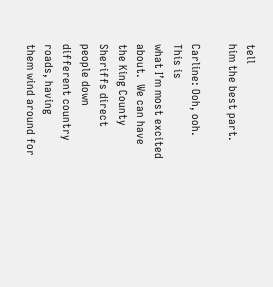tell
him the best part.

Carline: Ooh, ooh.  This is
what I’m most excited about.  We can have
the King County Sheriffs direct people down different country roads, having
them wind around for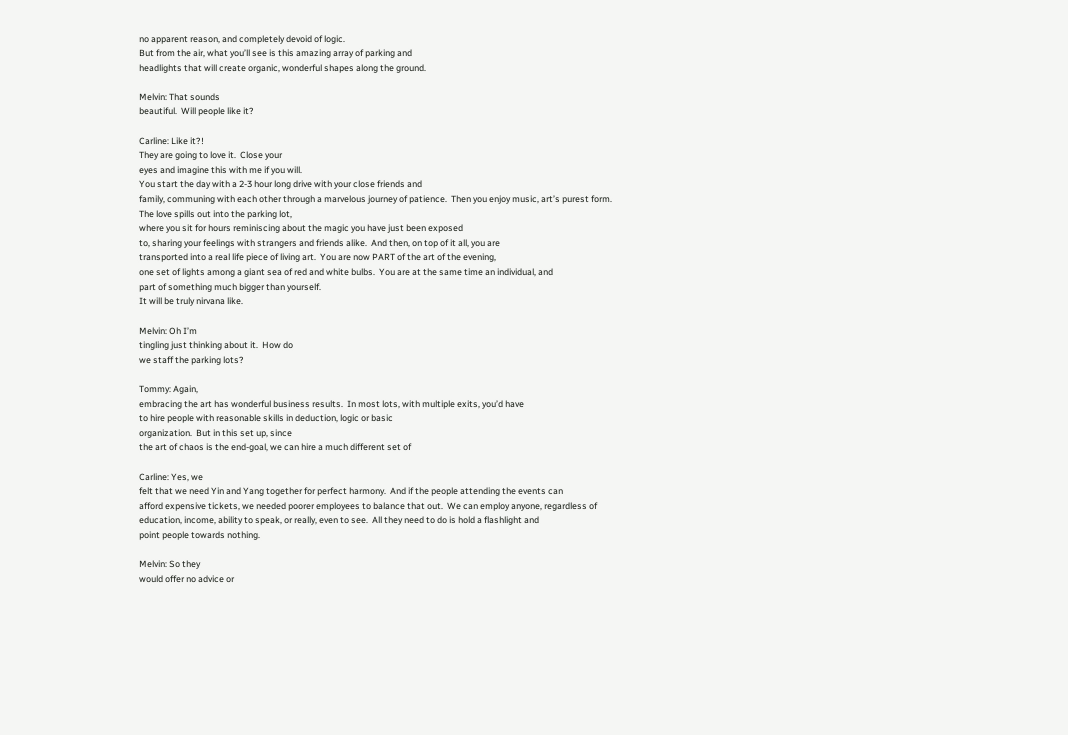no apparent reason, and completely devoid of logic.
But from the air, what you’ll see is this amazing array of parking and
headlights that will create organic, wonderful shapes along the ground.

Melvin: That sounds
beautiful.  Will people like it?

Carline: Like it?!
They are going to love it.  Close your
eyes and imagine this with me if you will.
You start the day with a 2-3 hour long drive with your close friends and
family, communing with each other through a marvelous journey of patience.  Then you enjoy music, art’s purest form.  The love spills out into the parking lot,
where you sit for hours reminiscing about the magic you have just been exposed
to, sharing your feelings with strangers and friends alike.  And then, on top of it all, you are
transported into a real life piece of living art.  You are now PART of the art of the evening,
one set of lights among a giant sea of red and white bulbs.  You are at the same time an individual, and
part of something much bigger than yourself.
It will be truly nirvana like.

Melvin: Oh I’m
tingling just thinking about it.  How do
we staff the parking lots?

Tommy: Again,
embracing the art has wonderful business results.  In most lots, with multiple exits, you’d have
to hire people with reasonable skills in deduction, logic or basic
organization.  But in this set up, since
the art of chaos is the end-goal, we can hire a much different set of

Carline: Yes, we
felt that we need Yin and Yang together for perfect harmony.  And if the people attending the events can
afford expensive tickets, we needed poorer employees to balance that out.  We can employ anyone, regardless of
education, income, ability to speak, or really, even to see.  All they need to do is hold a flashlight and
point people towards nothing.

Melvin: So they
would offer no advice or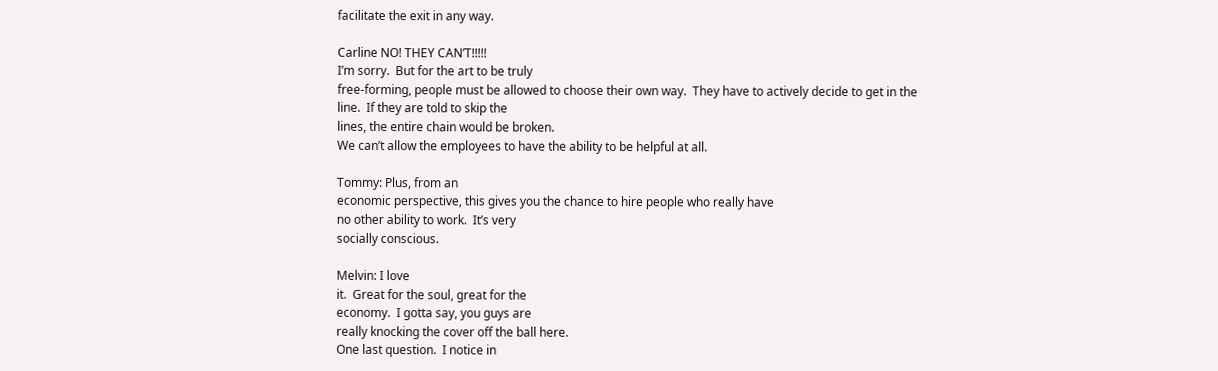facilitate the exit in any way.

Carline NO! THEY CAN’T!!!!!
I’m sorry.  But for the art to be truly
free-forming, people must be allowed to choose their own way.  They have to actively decide to get in the
line.  If they are told to skip the
lines, the entire chain would be broken.
We can’t allow the employees to have the ability to be helpful at all.

Tommy: Plus, from an
economic perspective, this gives you the chance to hire people who really have
no other ability to work.  It’s very
socially conscious.

Melvin: I love
it.  Great for the soul, great for the
economy.  I gotta say, you guys are
really knocking the cover off the ball here.
One last question.  I notice in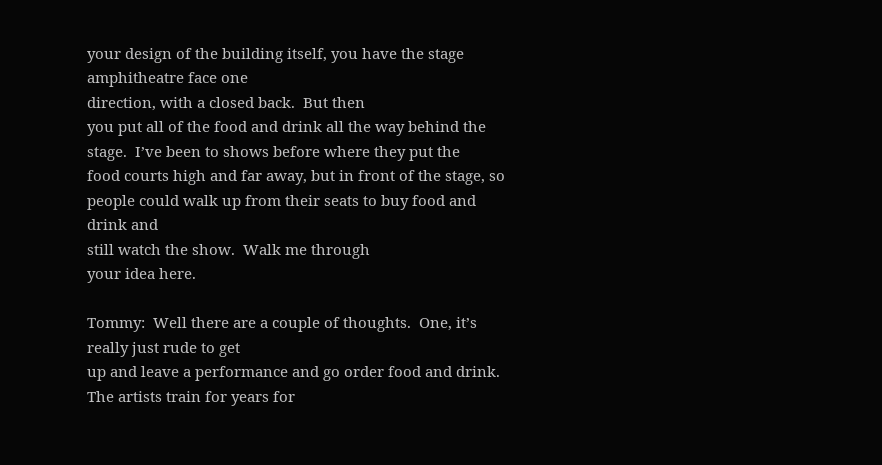your design of the building itself, you have the stage amphitheatre face one
direction, with a closed back.  But then
you put all of the food and drink all the way behind the stage.  I’ve been to shows before where they put the
food courts high and far away, but in front of the stage, so people could walk up from their seats to buy food and drink and
still watch the show.  Walk me through
your idea here.

Tommy:  Well there are a couple of thoughts.  One, it’s really just rude to get
up and leave a performance and go order food and drink.  The artists train for years for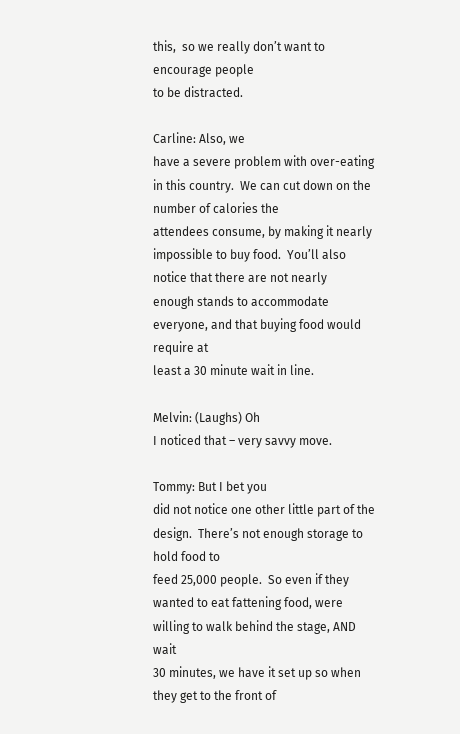this,  so we really don’t want to encourage people
to be distracted.

Carline: Also, we
have a severe problem with over-eating in this country.  We can cut down on the number of calories the
attendees consume, by making it nearly impossible to buy food.  You’ll also notice that there are not nearly
enough stands to accommodate everyone, and that buying food would require at
least a 30 minute wait in line.

Melvin: (Laughs) Oh
I noticed that – very savvy move.

Tommy: But I bet you
did not notice one other little part of the design.  There’s not enough storage to hold food to
feed 25,000 people.  So even if they
wanted to eat fattening food, were willing to walk behind the stage, AND wait
30 minutes, we have it set up so when they get to the front of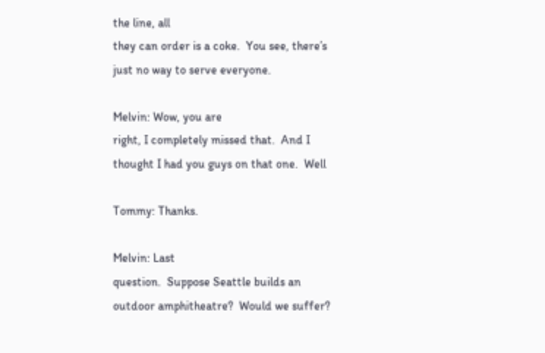the line, all
they can order is a coke.  You see, there’s
just no way to serve everyone.

Melvin: Wow, you are
right, I completely missed that.  And I
thought I had you guys on that one.  Well

Tommy: Thanks.

Melvin: Last
question.  Suppose Seattle builds an
outdoor amphitheatre?  Would we suffer?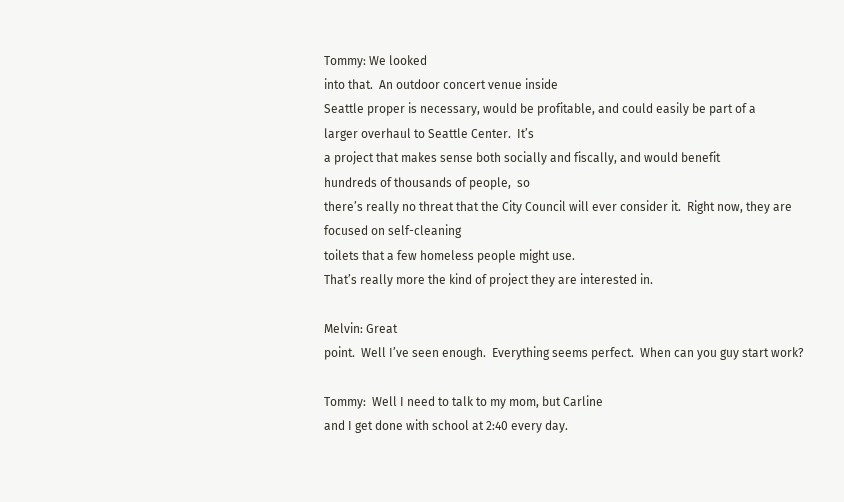Tommy: We looked
into that.  An outdoor concert venue inside
Seattle proper is necessary, would be profitable, and could easily be part of a
larger overhaul to Seattle Center.  It’s
a project that makes sense both socially and fiscally, and would benefit
hundreds of thousands of people,  so
there’s really no threat that the City Council will ever consider it.  Right now, they are focused on self-cleaning
toilets that a few homeless people might use.
That’s really more the kind of project they are interested in.

Melvin: Great
point.  Well I’ve seen enough.  Everything seems perfect.  When can you guy start work?

Tommy:  Well I need to talk to my mom, but Carline
and I get done with school at 2:40 every day.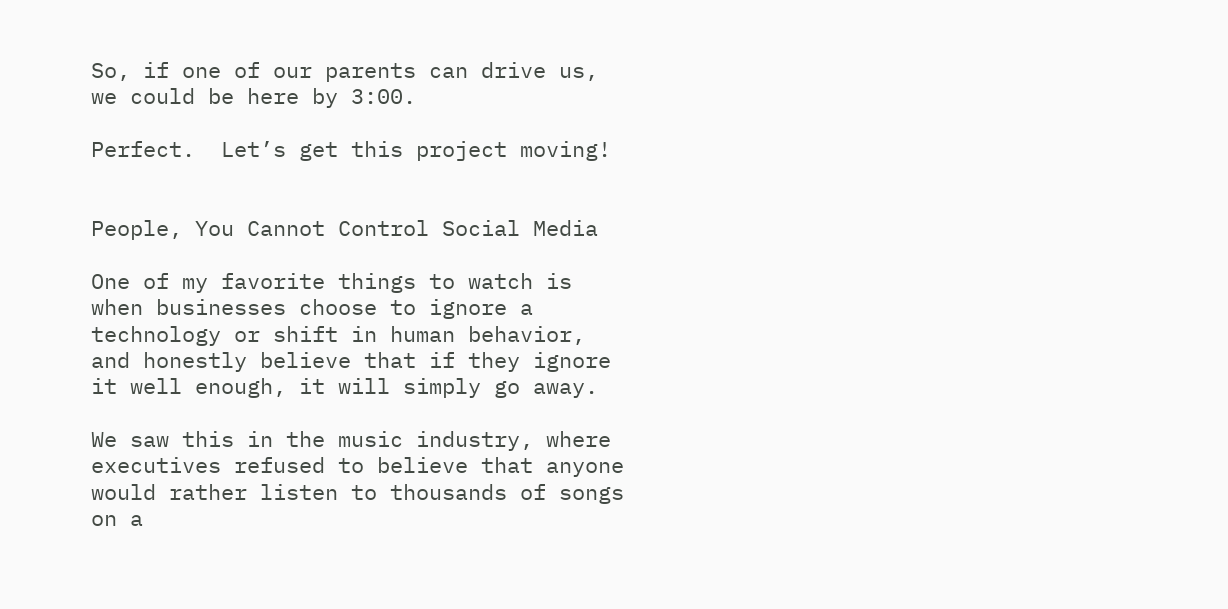So, if one of our parents can drive us, we could be here by 3:00.

Perfect.  Let’s get this project moving!


People, You Cannot Control Social Media

One of my favorite things to watch is when businesses choose to ignore a technology or shift in human behavior, and honestly believe that if they ignore it well enough, it will simply go away.

We saw this in the music industry, where executives refused to believe that anyone would rather listen to thousands of songs on a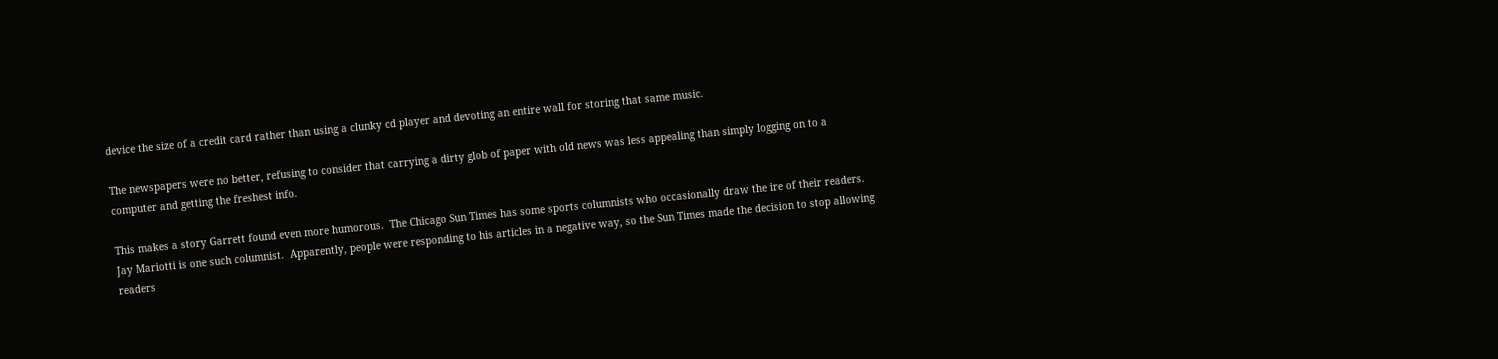device the size of a credit card rather than using a clunky cd player and devoting an entire wall for storing that same music.

The newspapers were no better, refusing to consider that carrying a dirty glob of paper with old news was less appealing than simply logging on to a computer and getting the freshest info.

This makes a story Garrett found even more humorous.  The Chicago Sun Times has some sports columnists who occasionally draw the ire of their readers.  Jay Mariotti is one such columnist.  Apparently, people were responding to his articles in a negative way, so the Sun Times made the decision to stop allowing readers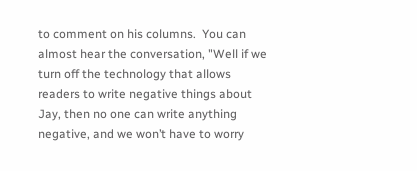to comment on his columns.  You can almost hear the conversation, "Well if we turn off the technology that allows readers to write negative things about Jay, then no one can write anything negative, and we won’t have to worry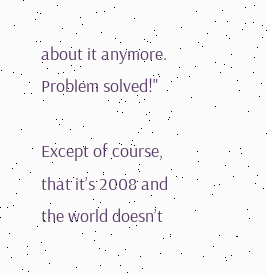about it anymore. Problem solved!"

Except of course, that it’s 2008 and the world doesn’t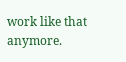work like that anymore.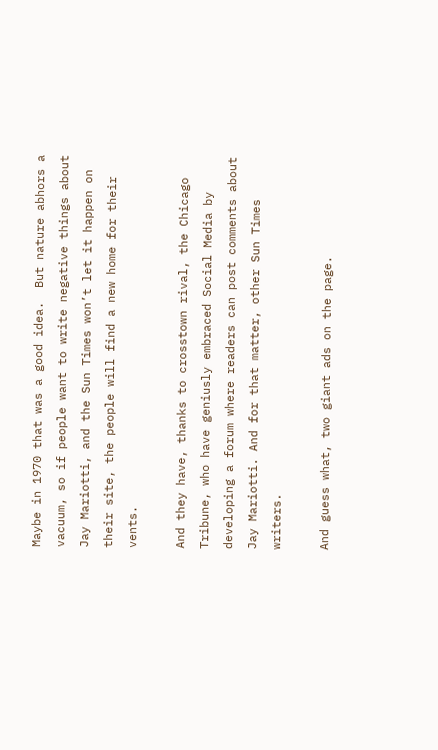Maybe in 1970 that was a good idea.  But nature abhors a vacuum, so if people want to write negative things about Jay Mariotti, and the Sun Times won’t let it happen on their site, the people will find a new home for their vents.

And they have, thanks to crosstown rival, the Chicago Tribune, who have geniusly embraced Social Media by developing a forum where readers can post comments about Jay Mariotti. And for that matter, other Sun Times writers.

And guess what, two giant ads on the page.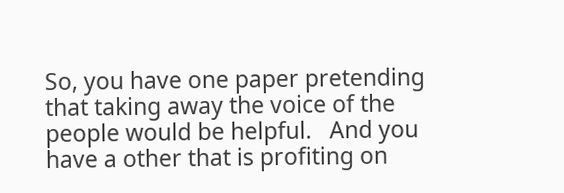So, you have one paper pretending that taking away the voice of the people would be helpful.   And you have a other that is profiting on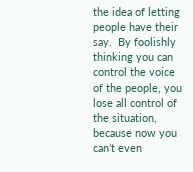the idea of letting people have their say.  By foolishly thinking you can control the voice of the people, you lose all control of the situation, because now you can’t even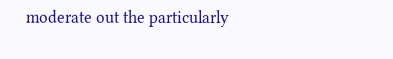moderate out the particularly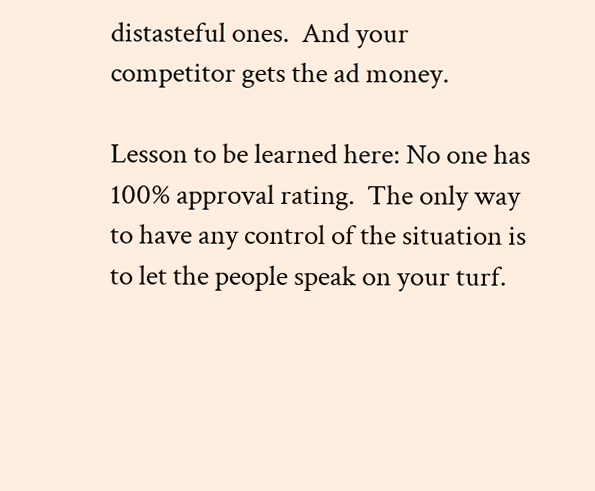distasteful ones.  And your competitor gets the ad money.

Lesson to be learned here: No one has 100% approval rating.  The only way to have any control of the situation is to let the people speak on your turf.